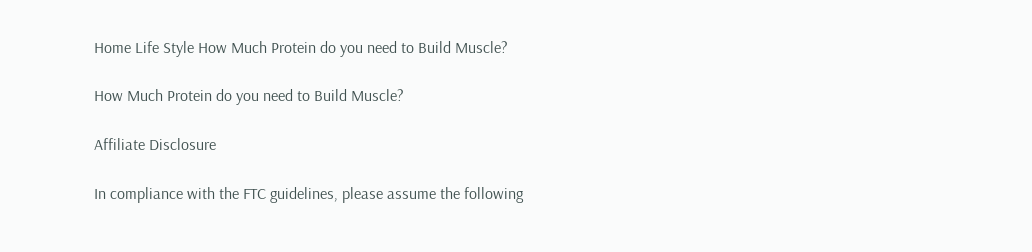Home Life Style How Much Protein do you need to Build Muscle?

How Much Protein do you need to Build Muscle?

Affiliate Disclosure

In compliance with the FTC guidelines, please assume the following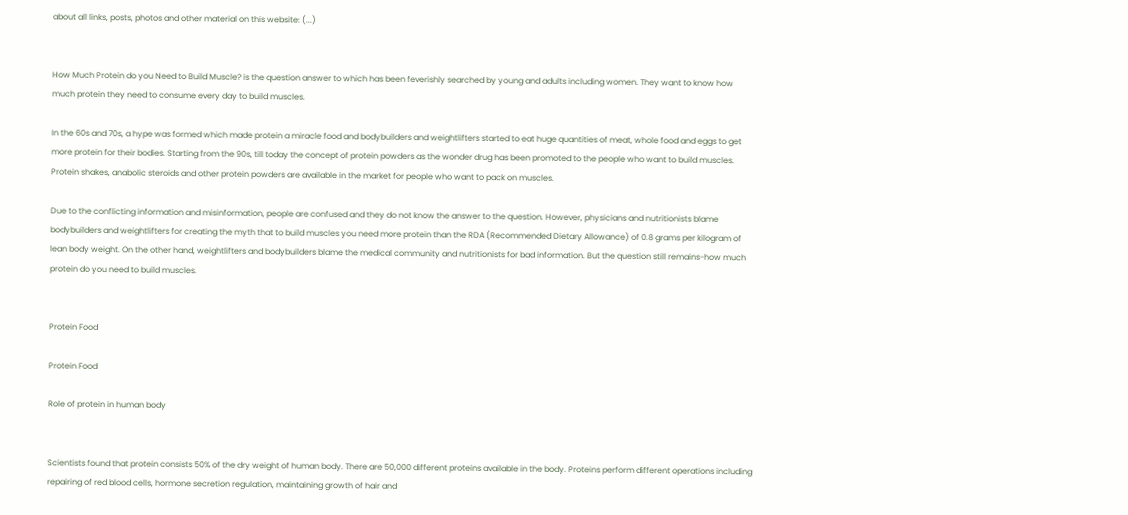about all links, posts, photos and other material on this website: (...)


How Much Protein do you Need to Build Muscle? is the question answer to which has been feverishly searched by young and adults including women. They want to know how much protein they need to consume every day to build muscles.

In the 60s and 70s, a hype was formed which made protein a miracle food and bodybuilders and weightlifters started to eat huge quantities of meat, whole food and eggs to get more protein for their bodies. Starting from the 90s, till today the concept of protein powders as the wonder drug has been promoted to the people who want to build muscles. Protein shakes, anabolic steroids and other protein powders are available in the market for people who want to pack on muscles.

Due to the conflicting information and misinformation, people are confused and they do not know the answer to the question. However, physicians and nutritionists blame bodybuilders and weightlifters for creating the myth that to build muscles you need more protein than the RDA (Recommended Dietary Allowance) of 0.8 grams per kilogram of lean body weight. On the other hand, weightlifters and bodybuilders blame the medical community and nutritionists for bad information. But the question still remains-how much protein do you need to build muscles.


Protein Food

Protein Food

Role of protein in human body


Scientists found that protein consists 50% of the dry weight of human body. There are 50,000 different proteins available in the body. Proteins perform different operations including repairing of red blood cells, hormone secretion regulation, maintaining growth of hair and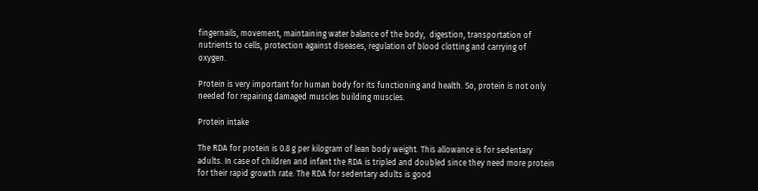fingernails, movement, maintaining water balance of the body,  digestion, transportation of nutrients to cells, protection against diseases, regulation of blood clotting and carrying of oxygen.

Protein is very important for human body for its functioning and health. So, protein is not only needed for repairing damaged muscles building muscles.

Protein intake

The RDA for protein is 0.8 g per kilogram of lean body weight. This allowance is for sedentary adults. In case of children and infant the RDA is tripled and doubled since they need more protein for their rapid growth rate. The RDA for sedentary adults is good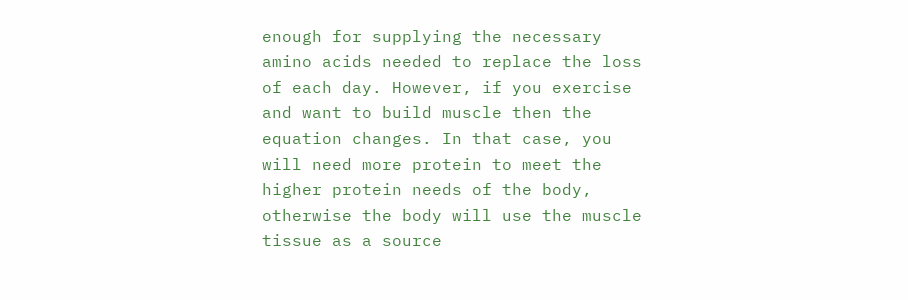enough for supplying the necessary amino acids needed to replace the loss of each day. However, if you exercise and want to build muscle then the equation changes. In that case, you will need more protein to meet the higher protein needs of the body, otherwise the body will use the muscle tissue as a source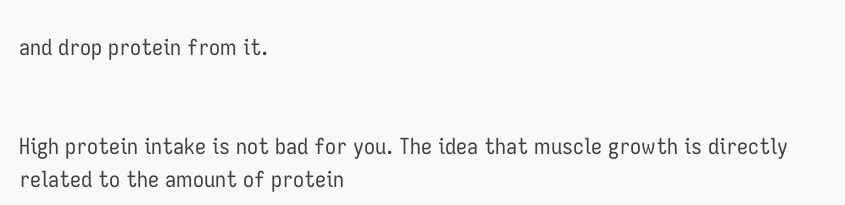and drop protein from it.


High protein intake is not bad for you. The idea that muscle growth is directly related to the amount of protein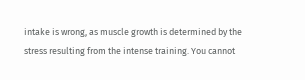intake is wrong, as muscle growth is determined by the stress resulting from the intense training. You cannot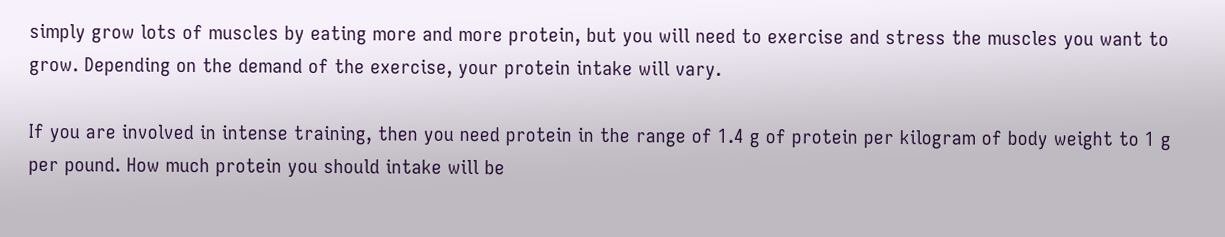simply grow lots of muscles by eating more and more protein, but you will need to exercise and stress the muscles you want to grow. Depending on the demand of the exercise, your protein intake will vary.

If you are involved in intense training, then you need protein in the range of 1.4 g of protein per kilogram of body weight to 1 g per pound. How much protein you should intake will be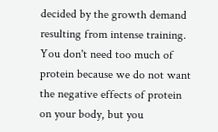decided by the growth demand resulting from intense training. You don't need too much of protein because we do not want the negative effects of protein on your body, but you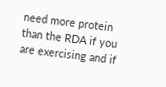need more protein than the RDA if you are exercising and if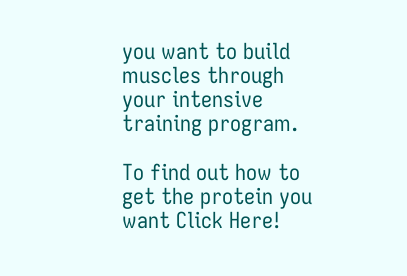you want to build muscles through your intensive training program.

To find out how to get the protein you want Click Here!